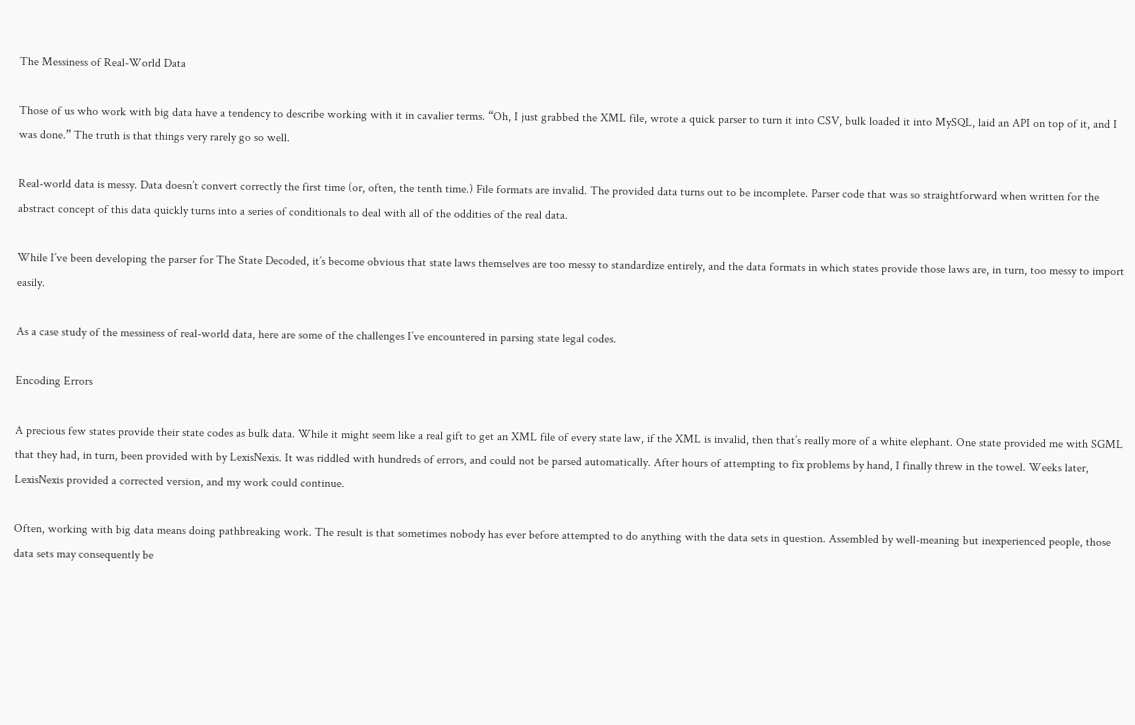The Messiness of Real-World Data

Those of us who work with big data have a tendency to describe working with it in cavalier terms. “Oh, I just grabbed the XML file, wrote a quick parser to turn it into CSV, bulk loaded it into MySQL, laid an API on top of it, and I was done.” The truth is that things very rarely go so well.

Real-world data is messy. Data doesn’t convert correctly the first time (or, often, the tenth time.) File formats are invalid. The provided data turns out to be incomplete. Parser code that was so straightforward when written for the abstract concept of this data quickly turns into a series of conditionals to deal with all of the oddities of the real data.

While I’ve been developing the parser for The State Decoded, it’s become obvious that state laws themselves are too messy to standardize entirely, and the data formats in which states provide those laws are, in turn, too messy to import easily.

As a case study of the messiness of real-world data, here are some of the challenges I’ve encountered in parsing state legal codes.

Encoding Errors

A precious few states provide their state codes as bulk data. While it might seem like a real gift to get an XML file of every state law, if the XML is invalid, then that’s really more of a white elephant. One state provided me with SGML that they had, in turn, been provided with by LexisNexis. It was riddled with hundreds of errors, and could not be parsed automatically. After hours of attempting to fix problems by hand, I finally threw in the towel. Weeks later, LexisNexis provided a corrected version, and my work could continue.

Often, working with big data means doing pathbreaking work. The result is that sometimes nobody has ever before attempted to do anything with the data sets in question. Assembled by well-meaning but inexperienced people, those data sets may consequently be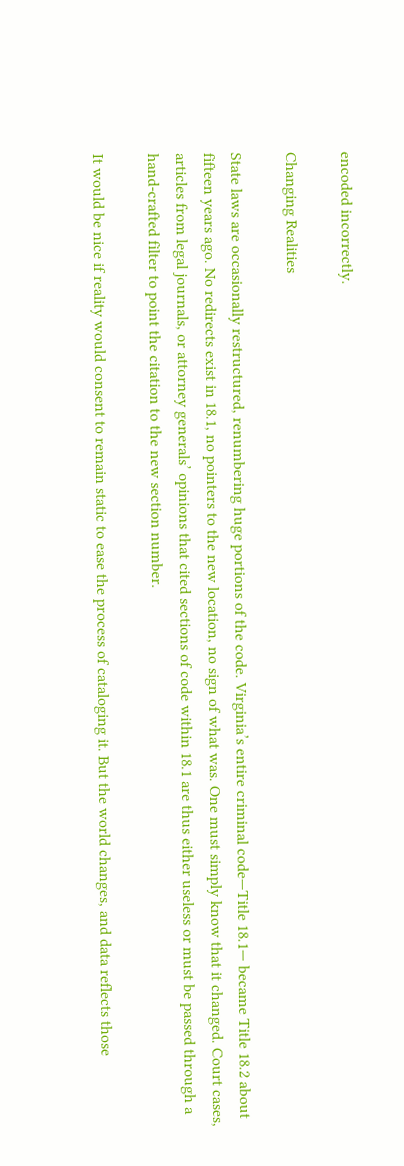encoded incorrectly.

Changing Realities

State laws are occasionally restructured, renumbering huge portions of the code. Virginia’s entire criminal code—Title 18.1— became Title 18.2 about fifteen years ago. No redirects exist in 18.1, no pointers to the new location, no sign of what was. One must simply know that it changed. Court cases, articles from legal journals, or attorney generals’ opinions that cited sections of code within 18.1 are thus either useless or must be passed through a hand-crafted filter to point the citation to the new section number.

It would be nice if reality would consent to remain static to ease the process of cataloging it. But the world changes, and data reflects those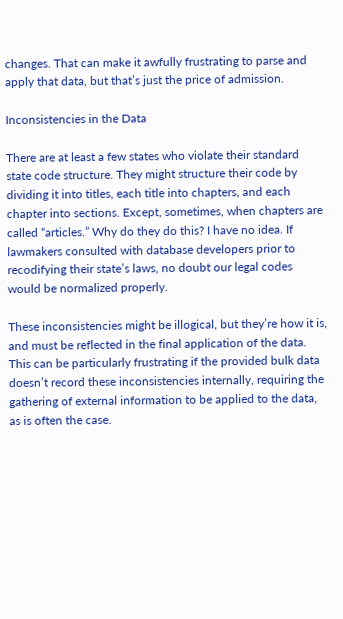changes. That can make it awfully frustrating to parse and apply that data, but that’s just the price of admission.

Inconsistencies in the Data

There are at least a few states who violate their standard state code structure. They might structure their code by dividing it into titles, each title into chapters, and each chapter into sections. Except, sometimes, when chapters are called “articles.” Why do they do this? I have no idea. If lawmakers consulted with database developers prior to recodifying their state’s laws, no doubt our legal codes would be normalized properly.

These inconsistencies might be illogical, but they’re how it is, and must be reflected in the final application of the data. This can be particularly frustrating if the provided bulk data doesn’t record these inconsistencies internally, requiring the gathering of external information to be applied to the data, as is often the case.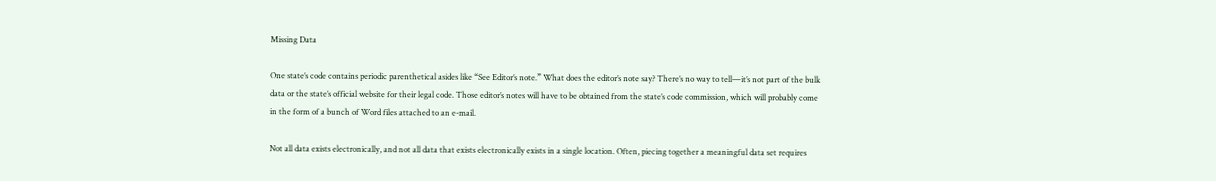Missing Data

One state’s code contains periodic parenthetical asides like “See Editor’s note.” What does the editor’s note say? There’s no way to tell—it’s not part of the bulk data or the state’s official website for their legal code. Those editor’s notes will have to be obtained from the state’s code commission, which will probably come in the form of a bunch of Word files attached to an e-mail.

Not all data exists electronically, and not all data that exists electronically exists in a single location. Often, piecing together a meaningful data set requires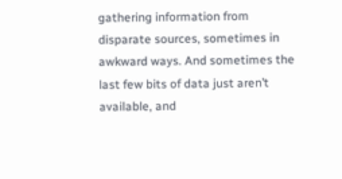gathering information from disparate sources, sometimes in awkward ways. And sometimes the last few bits of data just aren’t available, and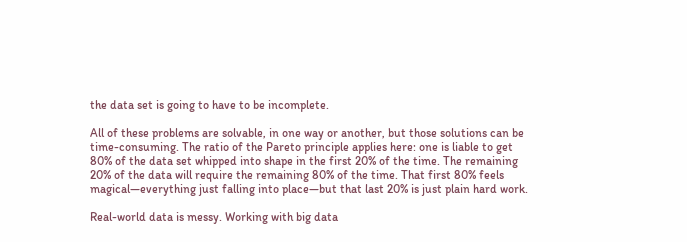the data set is going to have to be incomplete.

All of these problems are solvable, in one way or another, but those solutions can be time-consuming. The ratio of the Pareto principle applies here: one is liable to get 80% of the data set whipped into shape in the first 20% of the time. The remaining 20% of the data will require the remaining 80% of the time. That first 80% feels magical—everything just falling into place—but that last 20% is just plain hard work.

Real-world data is messy. Working with big data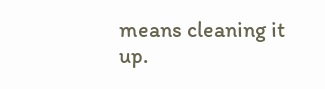means cleaning it up.